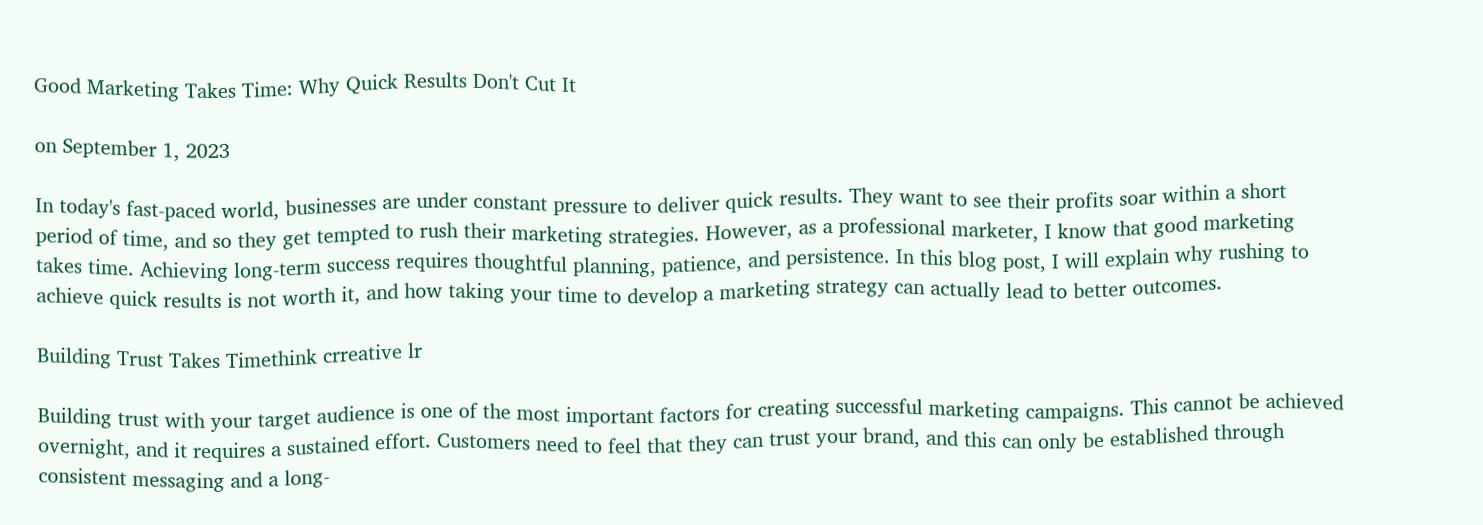Good Marketing Takes Time: Why Quick Results Don't Cut It

on September 1, 2023

In today's fast-paced world, businesses are under constant pressure to deliver quick results. They want to see their profits soar within a short period of time, and so they get tempted to rush their marketing strategies. However, as a professional marketer, I know that good marketing takes time. Achieving long-term success requires thoughtful planning, patience, and persistence. In this blog post, I will explain why rushing to achieve quick results is not worth it, and how taking your time to develop a marketing strategy can actually lead to better outcomes.

Building Trust Takes Timethink crreative lr

Building trust with your target audience is one of the most important factors for creating successful marketing campaigns. This cannot be achieved overnight, and it requires a sustained effort. Customers need to feel that they can trust your brand, and this can only be established through consistent messaging and a long-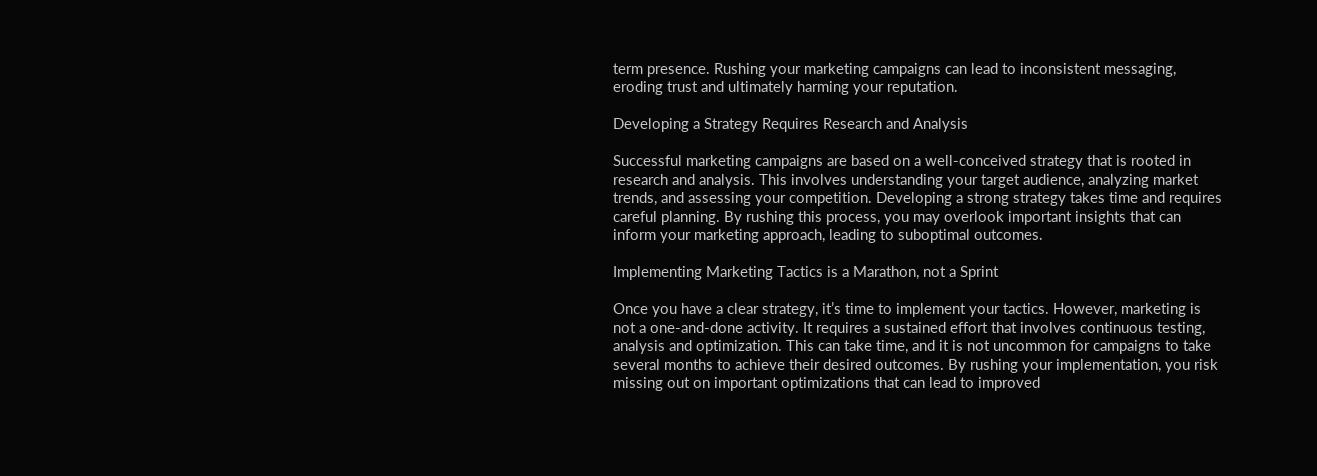term presence. Rushing your marketing campaigns can lead to inconsistent messaging, eroding trust and ultimately harming your reputation.

Developing a Strategy Requires Research and Analysis

Successful marketing campaigns are based on a well-conceived strategy that is rooted in research and analysis. This involves understanding your target audience, analyzing market trends, and assessing your competition. Developing a strong strategy takes time and requires careful planning. By rushing this process, you may overlook important insights that can inform your marketing approach, leading to suboptimal outcomes.

Implementing Marketing Tactics is a Marathon, not a Sprint

Once you have a clear strategy, it’s time to implement your tactics. However, marketing is not a one-and-done activity. It requires a sustained effort that involves continuous testing, analysis and optimization. This can take time, and it is not uncommon for campaigns to take several months to achieve their desired outcomes. By rushing your implementation, you risk missing out on important optimizations that can lead to improved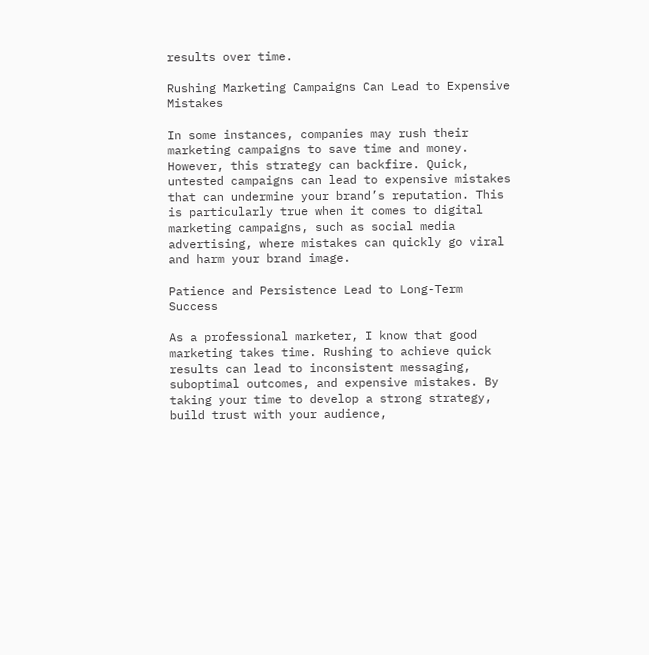results over time.

Rushing Marketing Campaigns Can Lead to Expensive Mistakes

In some instances, companies may rush their marketing campaigns to save time and money. However, this strategy can backfire. Quick, untested campaigns can lead to expensive mistakes that can undermine your brand’s reputation. This is particularly true when it comes to digital marketing campaigns, such as social media advertising, where mistakes can quickly go viral and harm your brand image.

Patience and Persistence Lead to Long-Term Success

As a professional marketer, I know that good marketing takes time. Rushing to achieve quick results can lead to inconsistent messaging, suboptimal outcomes, and expensive mistakes. By taking your time to develop a strong strategy, build trust with your audience,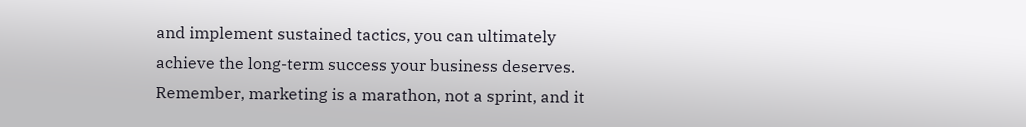and implement sustained tactics, you can ultimately achieve the long-term success your business deserves. Remember, marketing is a marathon, not a sprint, and it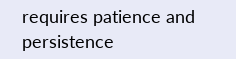requires patience and persistence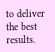to deliver the best results.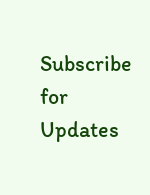Subscribe for Updates